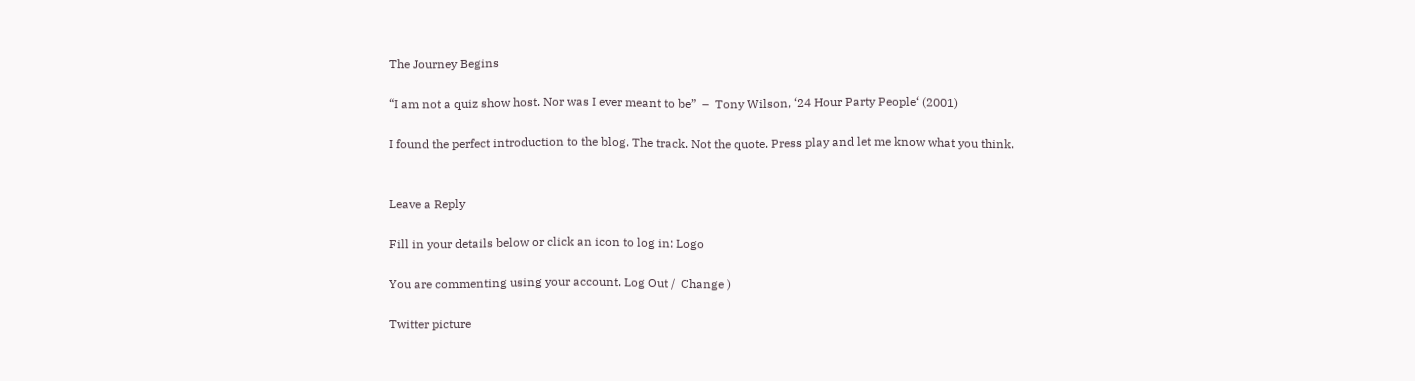The Journey Begins

“I am not a quiz show host. Nor was I ever meant to be”  –  Tony Wilson, ‘24 Hour Party People‘ (2001)

I found the perfect introduction to the blog. The track. Not the quote. Press play and let me know what you think.


Leave a Reply

Fill in your details below or click an icon to log in: Logo

You are commenting using your account. Log Out /  Change )

Twitter picture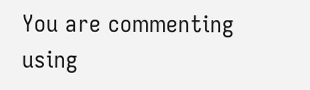You are commenting using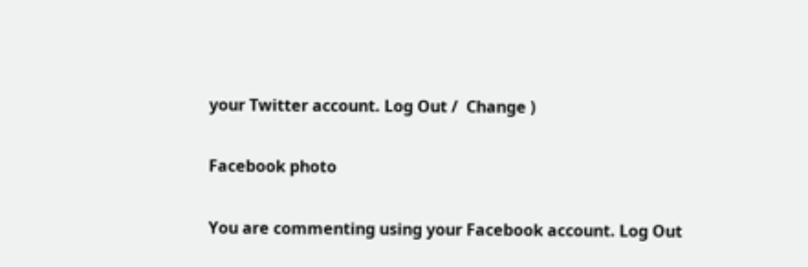your Twitter account. Log Out /  Change )

Facebook photo

You are commenting using your Facebook account. Log Out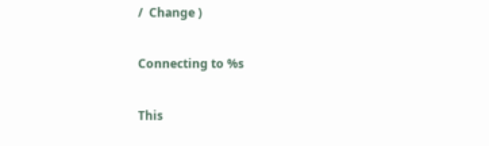/  Change )

Connecting to %s

This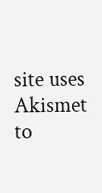site uses Akismet to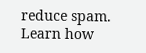reduce spam. Learn how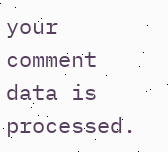your comment data is processed.